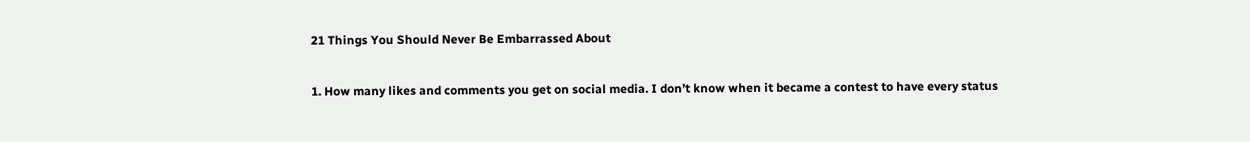21 Things You Should Never Be Embarrassed About

1. How many likes and comments you get on social media. I don’t know when it became a contest to have every status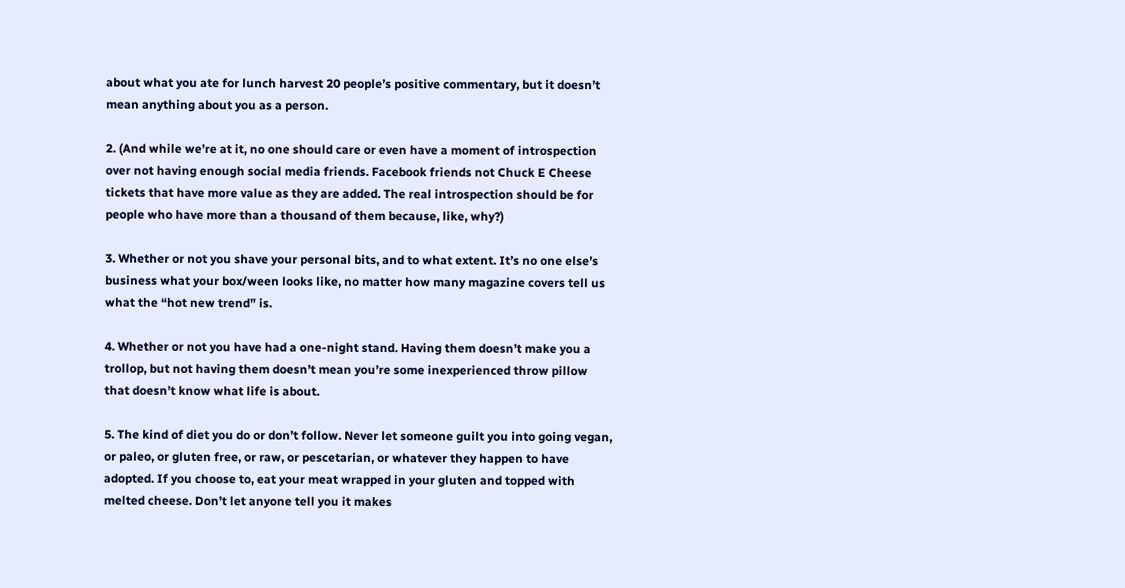about what you ate for lunch harvest 20 people’s positive commentary, but it doesn’t mean anything about you as a person.

2. (And while we’re at it, no one should care or even have a moment of introspection over not having enough social media friends. Facebook friends not Chuck E Cheese tickets that have more value as they are added. The real introspection should be for people who have more than a thousand of them because, like, why?)

3. Whether or not you shave your personal bits, and to what extent. It’s no one else’s business what your box/ween looks like, no matter how many magazine covers tell us what the “hot new trend” is.

4. Whether or not you have had a one-night stand. Having them doesn’t make you a trollop, but not having them doesn’t mean you’re some inexperienced throw pillow that doesn’t know what life is about.

5. The kind of diet you do or don’t follow. Never let someone guilt you into going vegan, or paleo, or gluten free, or raw, or pescetarian, or whatever they happen to have adopted. If you choose to, eat your meat wrapped in your gluten and topped with melted cheese. Don’t let anyone tell you it makes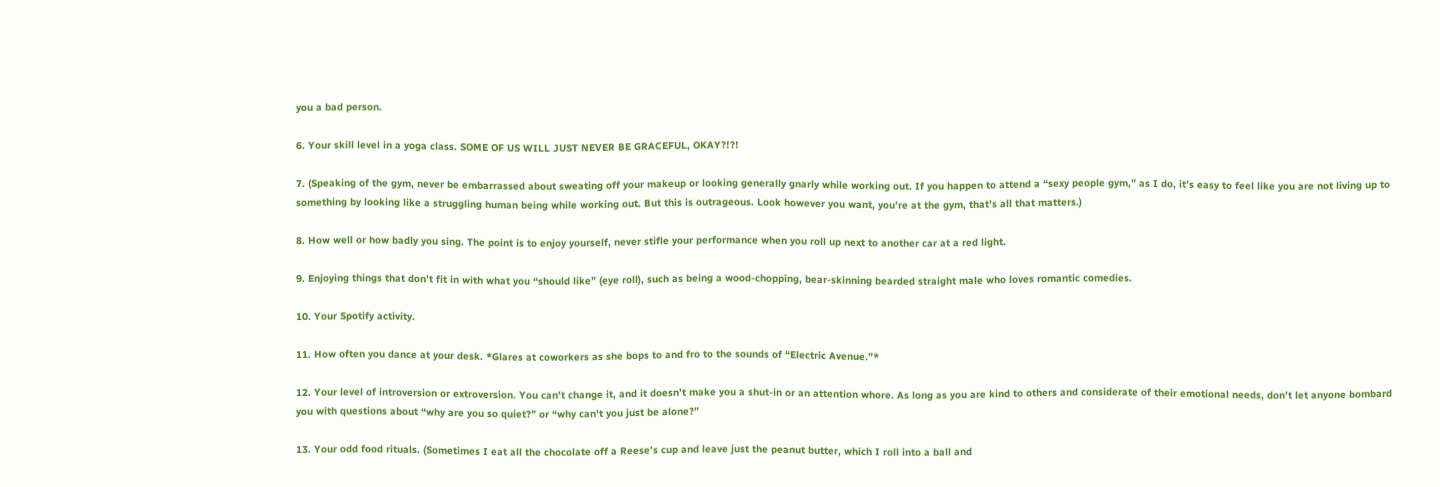you a bad person.

6. Your skill level in a yoga class. SOME OF US WILL JUST NEVER BE GRACEFUL, OKAY?!?!

7. (Speaking of the gym, never be embarrassed about sweating off your makeup or looking generally gnarly while working out. If you happen to attend a “sexy people gym,” as I do, it’s easy to feel like you are not living up to something by looking like a struggling human being while working out. But this is outrageous. Look however you want, you’re at the gym, that’s all that matters.)

8. How well or how badly you sing. The point is to enjoy yourself, never stifle your performance when you roll up next to another car at a red light.

9. Enjoying things that don’t fit in with what you “should like” (eye roll), such as being a wood-chopping, bear-skinning bearded straight male who loves romantic comedies.

10. Your Spotify activity.

11. How often you dance at your desk. *Glares at coworkers as she bops to and fro to the sounds of “Electric Avenue.”*

12. Your level of introversion or extroversion. You can’t change it, and it doesn’t make you a shut-in or an attention whore. As long as you are kind to others and considerate of their emotional needs, don’t let anyone bombard you with questions about “why are you so quiet?” or “why can’t you just be alone?”

13. Your odd food rituals. (Sometimes I eat all the chocolate off a Reese’s cup and leave just the peanut butter, which I roll into a ball and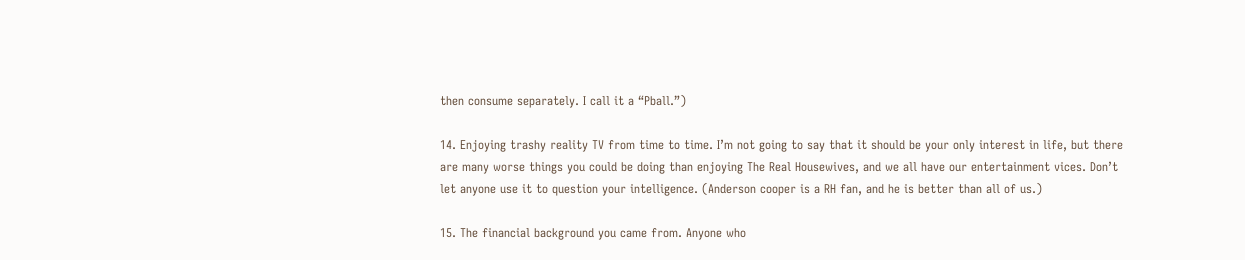then consume separately. I call it a “Pball.”)

14. Enjoying trashy reality TV from time to time. I’m not going to say that it should be your only interest in life, but there are many worse things you could be doing than enjoying The Real Housewives, and we all have our entertainment vices. Don’t let anyone use it to question your intelligence. (Anderson cooper is a RH fan, and he is better than all of us.)

15. The financial background you came from. Anyone who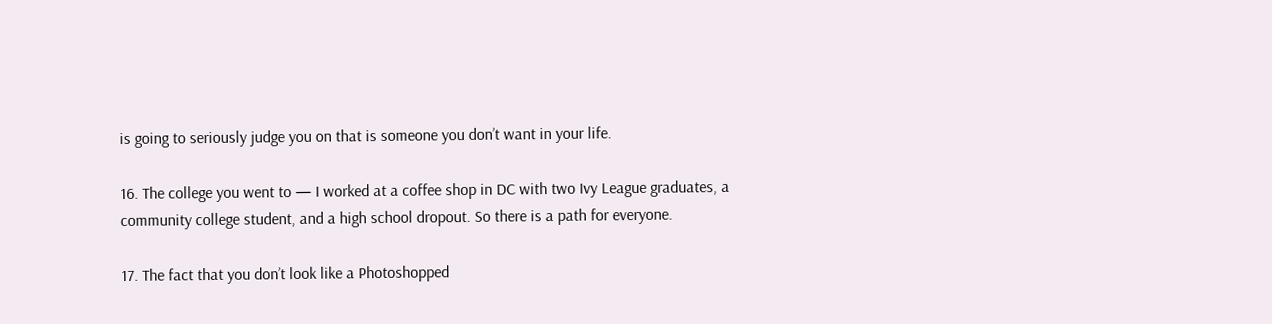is going to seriously judge you on that is someone you don’t want in your life.

16. The college you went to — I worked at a coffee shop in DC with two Ivy League graduates, a community college student, and a high school dropout. So there is a path for everyone.

17. The fact that you don’t look like a Photoshopped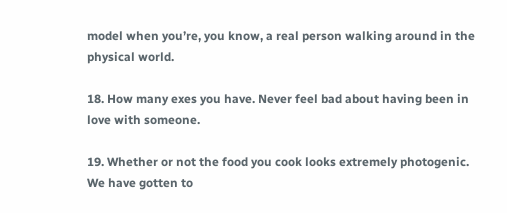model when you’re, you know, a real person walking around in the physical world.

18. How many exes you have. Never feel bad about having been in love with someone.

19. Whether or not the food you cook looks extremely photogenic. We have gotten to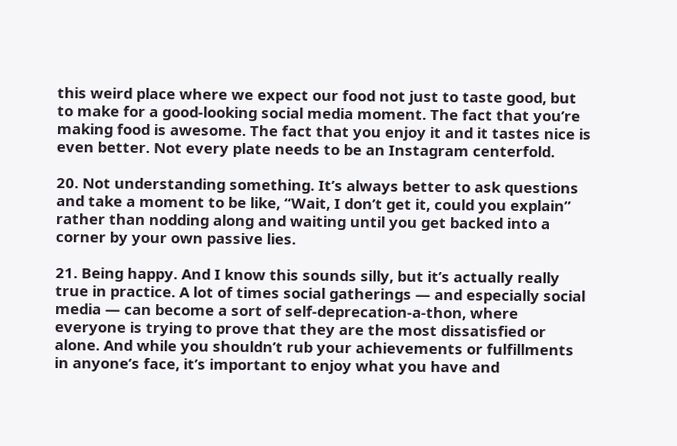this weird place where we expect our food not just to taste good, but to make for a good-looking social media moment. The fact that you’re making food is awesome. The fact that you enjoy it and it tastes nice is even better. Not every plate needs to be an Instagram centerfold.

20. Not understanding something. It’s always better to ask questions and take a moment to be like, “Wait, I don’t get it, could you explain” rather than nodding along and waiting until you get backed into a corner by your own passive lies.

21. Being happy. And I know this sounds silly, but it’s actually really true in practice. A lot of times social gatherings — and especially social media — can become a sort of self-deprecation-a-thon, where everyone is trying to prove that they are the most dissatisfied or alone. And while you shouldn’t rub your achievements or fulfillments in anyone’s face, it’s important to enjoy what you have and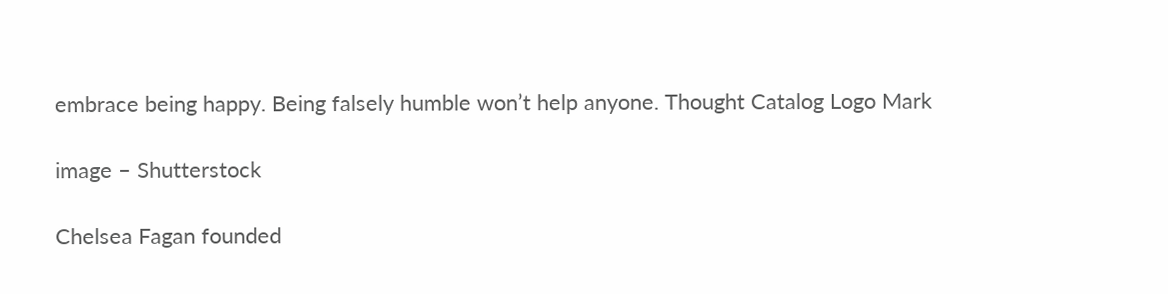embrace being happy. Being falsely humble won’t help anyone. Thought Catalog Logo Mark

image – Shutterstock

Chelsea Fagan founded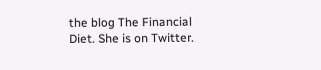the blog The Financial Diet. She is on Twitter.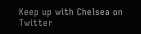Keep up with Chelsea on Twitter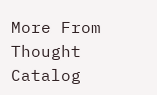More From Thought Catalog